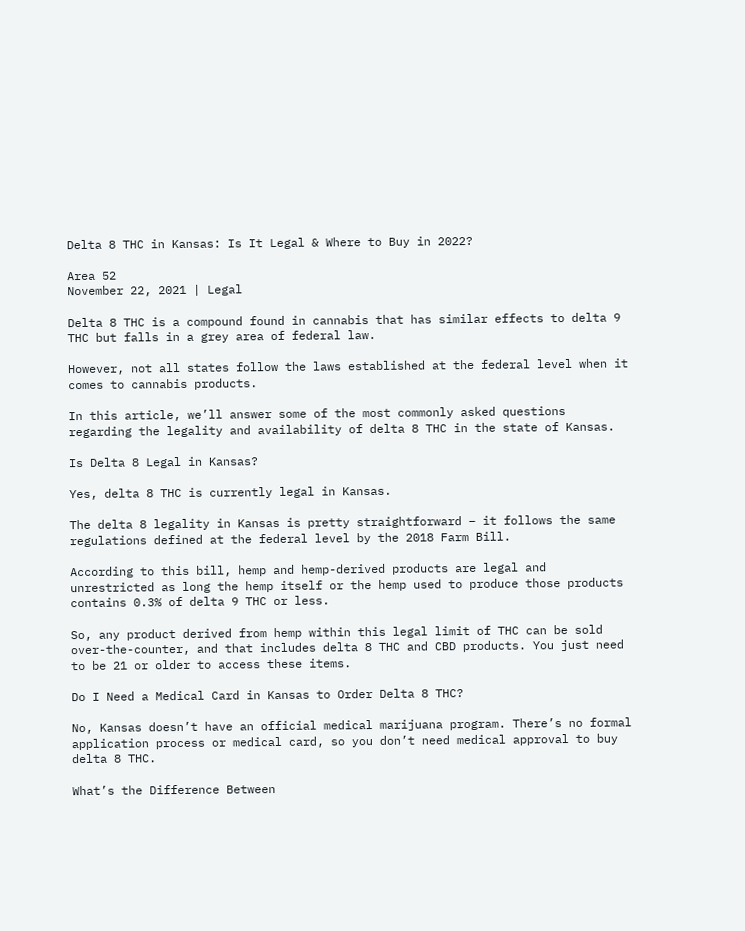Delta 8 THC in Kansas: Is It Legal & Where to Buy in 2022?

Area 52
November 22, 2021 | Legal

Delta 8 THC is a compound found in cannabis that has similar effects to delta 9 THC but falls in a grey area of federal law.

However, not all states follow the laws established at the federal level when it comes to cannabis products.

In this article, we’ll answer some of the most commonly asked questions regarding the legality and availability of delta 8 THC in the state of Kansas.

Is Delta 8 Legal in Kansas?

Yes, delta 8 THC is currently legal in Kansas.

The delta 8 legality in Kansas is pretty straightforward – it follows the same regulations defined at the federal level by the 2018 Farm Bill.

According to this bill, hemp and hemp-derived products are legal and unrestricted as long the hemp itself or the hemp used to produce those products contains 0.3% of delta 9 THC or less.

So, any product derived from hemp within this legal limit of THC can be sold over-the-counter, and that includes delta 8 THC and CBD products. You just need to be 21 or older to access these items.

Do I Need a Medical Card in Kansas to Order Delta 8 THC?

No, Kansas doesn’t have an official medical marijuana program. There’s no formal application process or medical card, so you don’t need medical approval to buy delta 8 THC.

What’s the Difference Between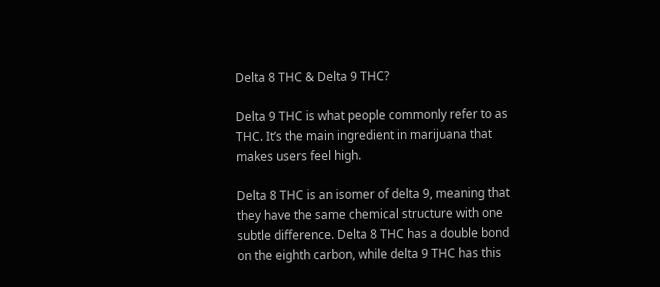Delta 8 THC & Delta 9 THC?

Delta 9 THC is what people commonly refer to as THC. It’s the main ingredient in marijuana that makes users feel high.

Delta 8 THC is an isomer of delta 9, meaning that they have the same chemical structure with one subtle difference. Delta 8 THC has a double bond on the eighth carbon, while delta 9 THC has this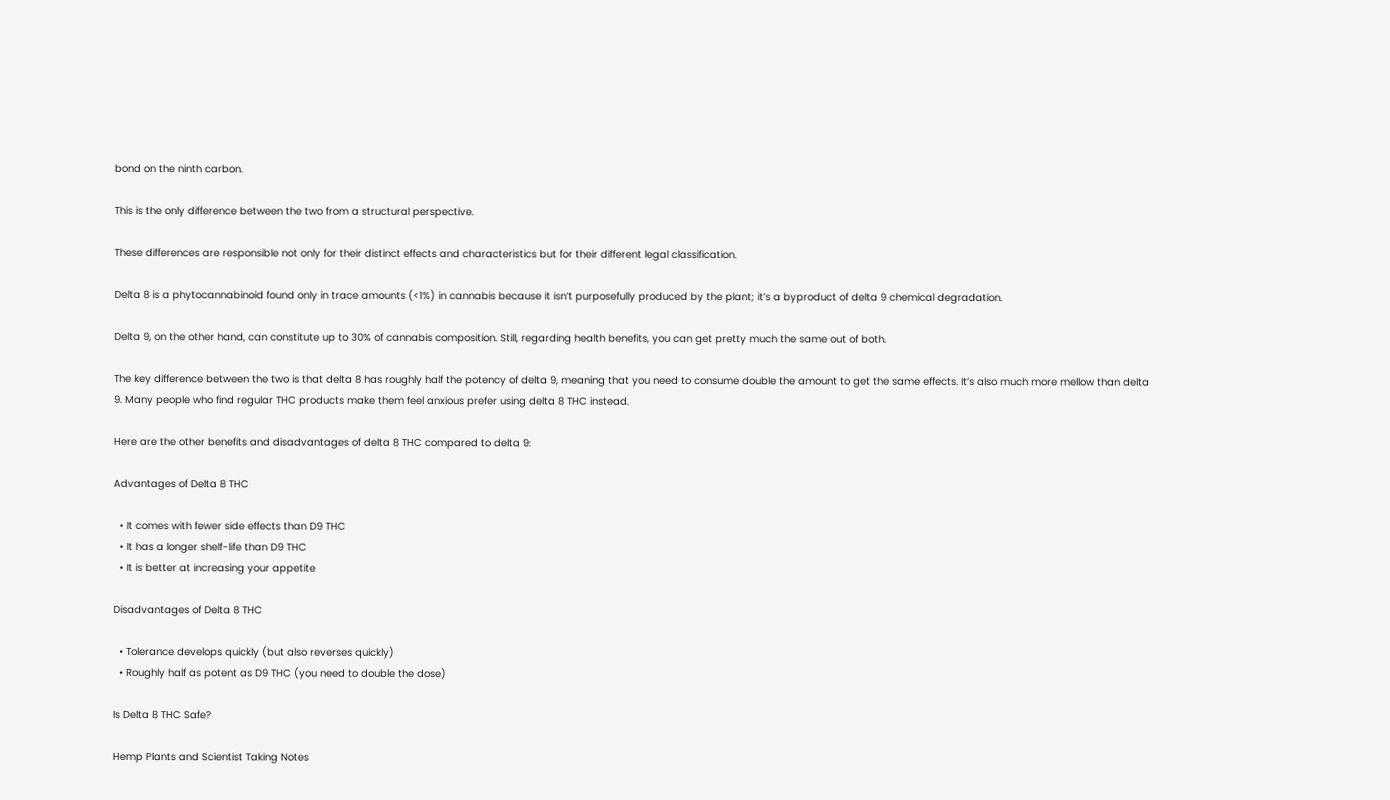bond on the ninth carbon.

This is the only difference between the two from a structural perspective.

These differences are responsible not only for their distinct effects and characteristics but for their different legal classification.

Delta 8 is a phytocannabinoid found only in trace amounts (<1%) in cannabis because it isn’t purposefully produced by the plant; it’s a byproduct of delta 9 chemical degradation.

Delta 9, on the other hand, can constitute up to 30% of cannabis composition. Still, regarding health benefits, you can get pretty much the same out of both.

The key difference between the two is that delta 8 has roughly half the potency of delta 9, meaning that you need to consume double the amount to get the same effects. It’s also much more mellow than delta 9. Many people who find regular THC products make them feel anxious prefer using delta 8 THC instead.

Here are the other benefits and disadvantages of delta 8 THC compared to delta 9:

Advantages of Delta 8 THC

  • It comes with fewer side effects than D9 THC
  • It has a longer shelf-life than D9 THC
  • It is better at increasing your appetite

Disadvantages of Delta 8 THC

  • Tolerance develops quickly (but also reverses quickly)
  • Roughly half as potent as D9 THC (you need to double the dose)

Is Delta 8 THC Safe?

Hemp Plants and Scientist Taking Notes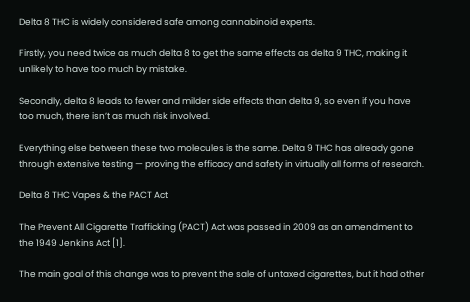Delta 8 THC is widely considered safe among cannabinoid experts.

Firstly, you need twice as much delta 8 to get the same effects as delta 9 THC, making it unlikely to have too much by mistake.

Secondly, delta 8 leads to fewer and milder side effects than delta 9, so even if you have too much, there isn’t as much risk involved.

Everything else between these two molecules is the same. Delta 9 THC has already gone through extensive testing — proving the efficacy and safety in virtually all forms of research.

Delta 8 THC Vapes & the PACT Act

The Prevent All Cigarette Trafficking (PACT) Act was passed in 2009 as an amendment to the 1949 Jenkins Act [1].

The main goal of this change was to prevent the sale of untaxed cigarettes, but it had other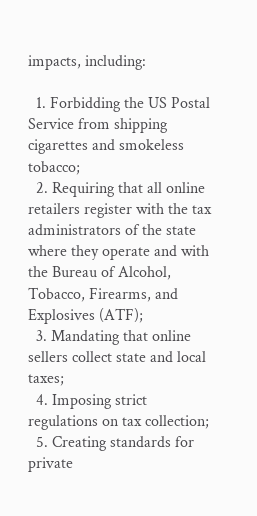impacts, including:

  1. Forbidding the US Postal Service from shipping cigarettes and smokeless tobacco;
  2. Requiring that all online retailers register with the tax administrators of the state where they operate and with the Bureau of Alcohol, Tobacco, Firearms, and Explosives (ATF);
  3. Mandating that online sellers collect state and local taxes;
  4. Imposing strict regulations on tax collection;
  5. Creating standards for private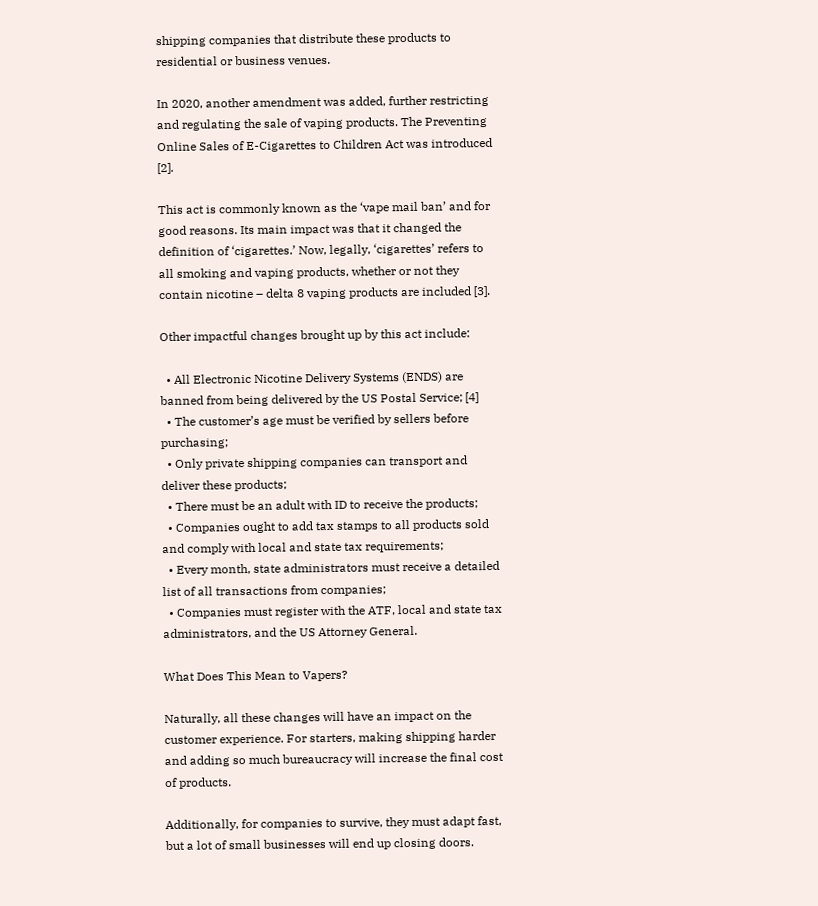shipping companies that distribute these products to residential or business venues.

In 2020, another amendment was added, further restricting and regulating the sale of vaping products. The Preventing Online Sales of E-Cigarettes to Children Act was introduced [2].

This act is commonly known as the ‘vape mail ban’ and for good reasons. Its main impact was that it changed the definition of ‘cigarettes.’ Now, legally, ‘cigarettes’ refers to all smoking and vaping products, whether or not they contain nicotine – delta 8 vaping products are included [3].

Other impactful changes brought up by this act include:

  • All Electronic Nicotine Delivery Systems (ENDS) are banned from being delivered by the US Postal Service; [4]
  • The customer’s age must be verified by sellers before purchasing;
  • Only private shipping companies can transport and deliver these products;
  • There must be an adult with ID to receive the products;
  • Companies ought to add tax stamps to all products sold and comply with local and state tax requirements;
  • Every month, state administrators must receive a detailed list of all transactions from companies;
  • Companies must register with the ATF, local and state tax administrators, and the US Attorney General.

What Does This Mean to Vapers?

Naturally, all these changes will have an impact on the customer experience. For starters, making shipping harder and adding so much bureaucracy will increase the final cost of products.

Additionally, for companies to survive, they must adapt fast, but a lot of small businesses will end up closing doors.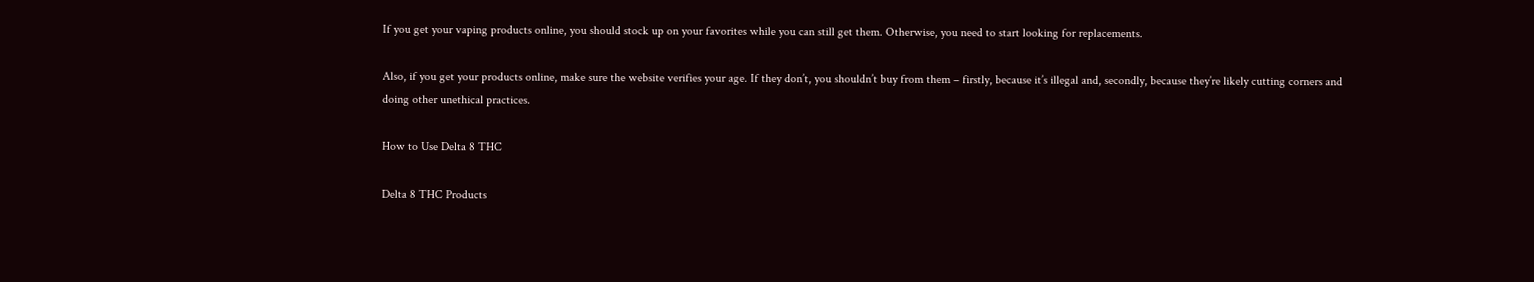If you get your vaping products online, you should stock up on your favorites while you can still get them. Otherwise, you need to start looking for replacements.

Also, if you get your products online, make sure the website verifies your age. If they don’t, you shouldn’t buy from them – firstly, because it’s illegal and, secondly, because they’re likely cutting corners and doing other unethical practices.

How to Use Delta 8 THC

Delta 8 THC Products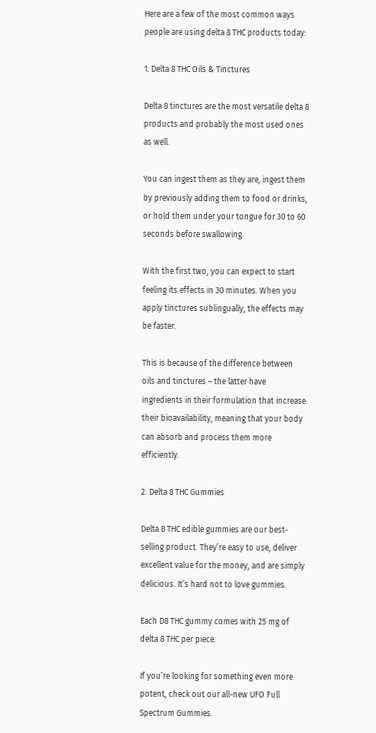Here are a few of the most common ways people are using delta 8 THC products today:

1. Delta 8 THC Oils & Tinctures

Delta 8 tinctures are the most versatile delta 8 products and probably the most used ones as well.

You can ingest them as they are, ingest them by previously adding them to food or drinks, or hold them under your tongue for 30 to 60 seconds before swallowing.

With the first two, you can expect to start feeling its effects in 30 minutes. When you apply tinctures sublingually, the effects may be faster.

This is because of the difference between oils and tinctures – the latter have ingredients in their formulation that increase their bioavailability, meaning that your body can absorb and process them more efficiently.

2. Delta 8 THC Gummies

Delta 8 THC edible gummies are our best-selling product. They’re easy to use, deliver excellent value for the money, and are simply delicious. It’s hard not to love gummies.

Each D8 THC gummy comes with 25 mg of delta 8 THC per piece.

If you’re looking for something even more potent, check out our all-new UFO Full Spectrum Gummies.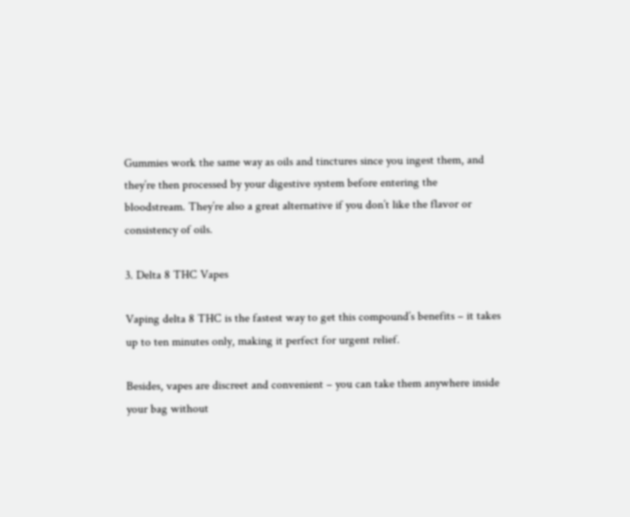Gummies work the same way as oils and tinctures since you ingest them, and they’re then processed by your digestive system before entering the bloodstream. They’re also a great alternative if you don’t like the flavor or consistency of oils.

3. Delta 8 THC Vapes

Vaping delta 8 THC is the fastest way to get this compound’s benefits – it takes up to ten minutes only, making it perfect for urgent relief.

Besides, vapes are discreet and convenient – you can take them anywhere inside your bag without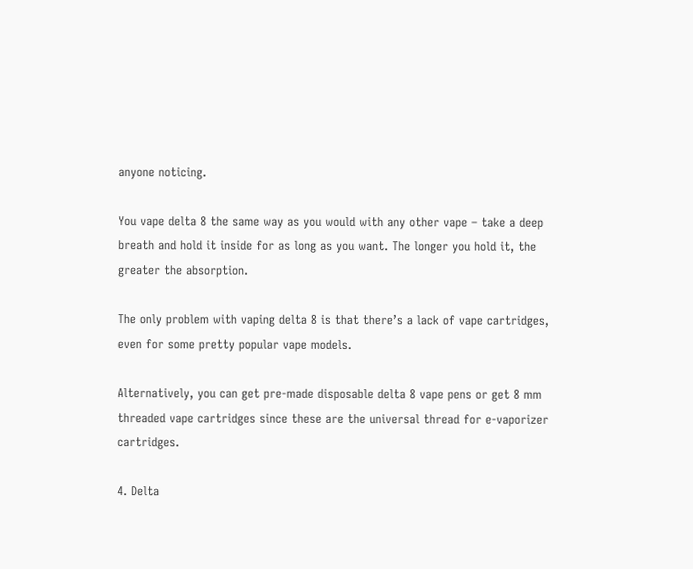anyone noticing.

You vape delta 8 the same way as you would with any other vape – take a deep breath and hold it inside for as long as you want. The longer you hold it, the greater the absorption.

The only problem with vaping delta 8 is that there’s a lack of vape cartridges, even for some pretty popular vape models.

Alternatively, you can get pre-made disposable delta 8 vape pens or get 8 mm threaded vape cartridges since these are the universal thread for e-vaporizer cartridges.

4. Delta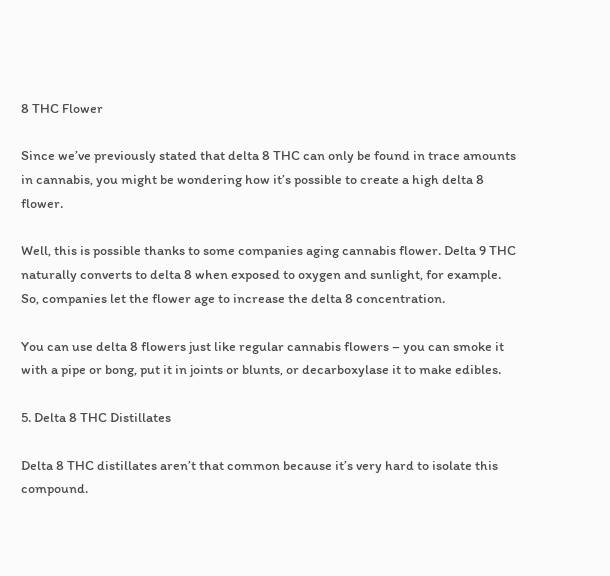8 THC Flower

Since we’ve previously stated that delta 8 THC can only be found in trace amounts in cannabis, you might be wondering how it’s possible to create a high delta 8 flower.

Well, this is possible thanks to some companies aging cannabis flower. Delta 9 THC naturally converts to delta 8 when exposed to oxygen and sunlight, for example. So, companies let the flower age to increase the delta 8 concentration.

You can use delta 8 flowers just like regular cannabis flowers – you can smoke it with a pipe or bong, put it in joints or blunts, or decarboxylase it to make edibles.

5. Delta 8 THC Distillates

Delta 8 THC distillates aren’t that common because it’s very hard to isolate this compound.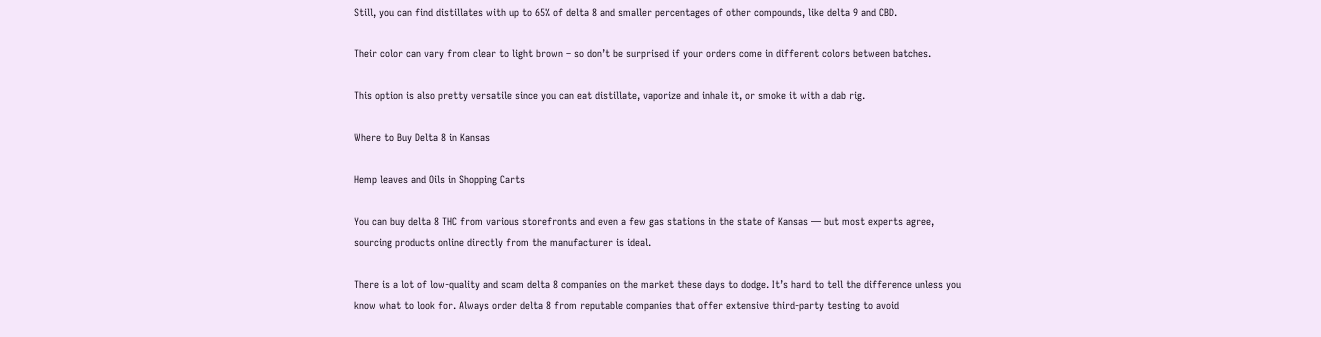Still, you can find distillates with up to 65% of delta 8 and smaller percentages of other compounds, like delta 9 and CBD.

Their color can vary from clear to light brown – so don’t be surprised if your orders come in different colors between batches.

This option is also pretty versatile since you can eat distillate, vaporize and inhale it, or smoke it with a dab rig.

Where to Buy Delta 8 in Kansas

Hemp leaves and Oils in Shopping Carts

You can buy delta 8 THC from various storefronts and even a few gas stations in the state of Kansas — but most experts agree, sourcing products online directly from the manufacturer is ideal.

There is a lot of low-quality and scam delta 8 companies on the market these days to dodge. It’s hard to tell the difference unless you know what to look for. Always order delta 8 from reputable companies that offer extensive third-party testing to avoid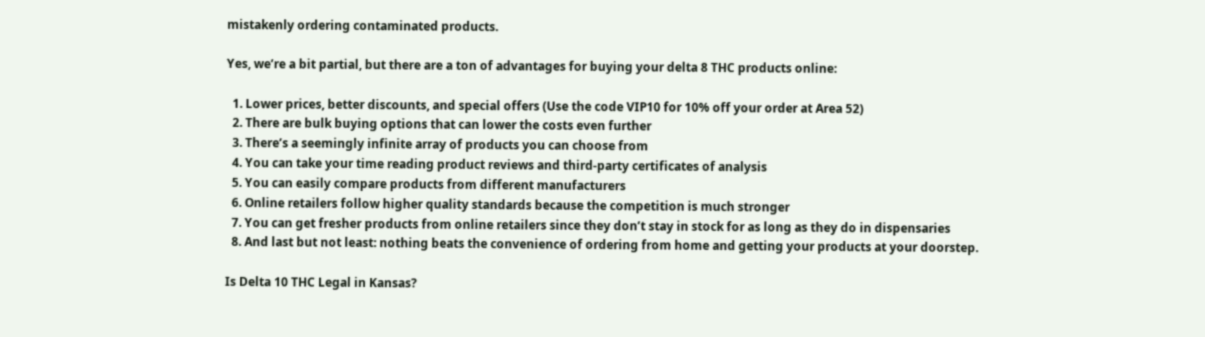mistakenly ordering contaminated products.

Yes, we’re a bit partial, but there are a ton of advantages for buying your delta 8 THC products online:

  1. Lower prices, better discounts, and special offers (Use the code VIP10 for 10% off your order at Area 52)
  2. There are bulk buying options that can lower the costs even further
  3. There’s a seemingly infinite array of products you can choose from
  4. You can take your time reading product reviews and third-party certificates of analysis
  5. You can easily compare products from different manufacturers
  6. Online retailers follow higher quality standards because the competition is much stronger
  7. You can get fresher products from online retailers since they don’t stay in stock for as long as they do in dispensaries
  8. And last but not least: nothing beats the convenience of ordering from home and getting your products at your doorstep.

Is Delta 10 THC Legal in Kansas?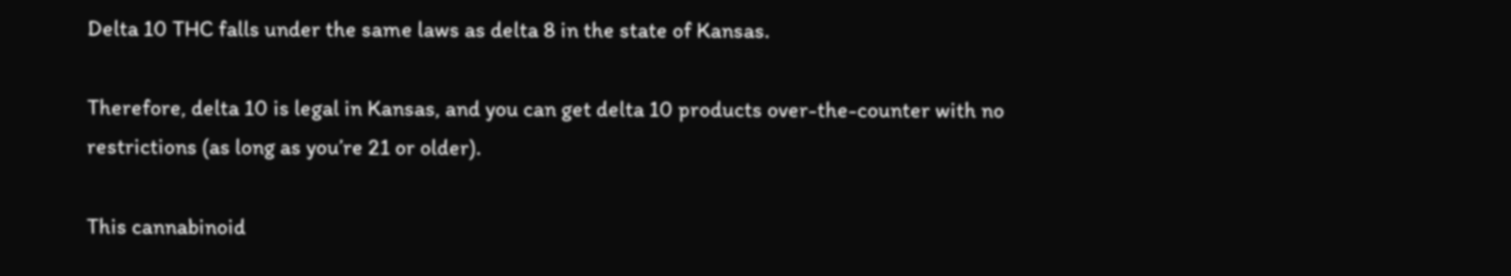Delta 10 THC falls under the same laws as delta 8 in the state of Kansas.

Therefore, delta 10 is legal in Kansas, and you can get delta 10 products over-the-counter with no restrictions (as long as you’re 21 or older).

This cannabinoid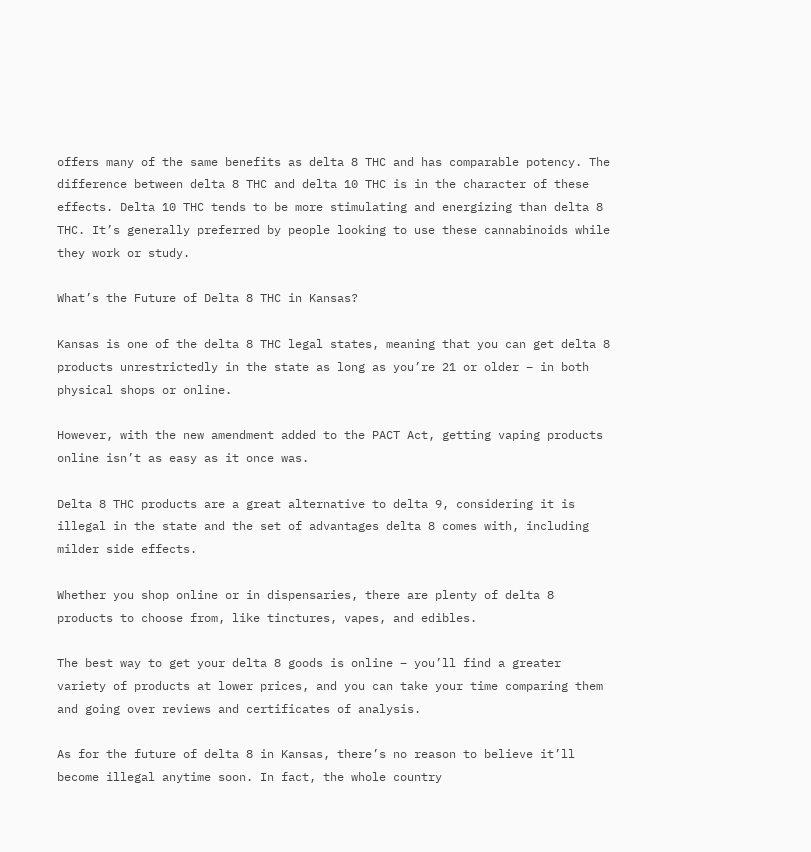offers many of the same benefits as delta 8 THC and has comparable potency. The difference between delta 8 THC and delta 10 THC is in the character of these effects. Delta 10 THC tends to be more stimulating and energizing than delta 8 THC. It’s generally preferred by people looking to use these cannabinoids while they work or study.

What’s the Future of Delta 8 THC in Kansas?

Kansas is one of the delta 8 THC legal states, meaning that you can get delta 8 products unrestrictedly in the state as long as you’re 21 or older – in both physical shops or online.

However, with the new amendment added to the PACT Act, getting vaping products online isn’t as easy as it once was.

Delta 8 THC products are a great alternative to delta 9, considering it is illegal in the state and the set of advantages delta 8 comes with, including milder side effects.

Whether you shop online or in dispensaries, there are plenty of delta 8 products to choose from, like tinctures, vapes, and edibles.

The best way to get your delta 8 goods is online – you’ll find a greater variety of products at lower prices, and you can take your time comparing them and going over reviews and certificates of analysis.

As for the future of delta 8 in Kansas, there’s no reason to believe it’ll become illegal anytime soon. In fact, the whole country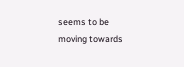seems to be moving towards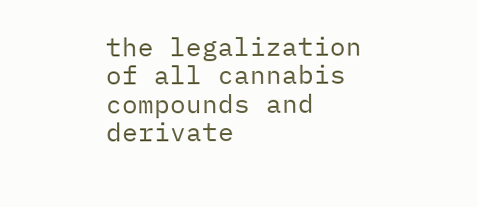the legalization of all cannabis compounds and derivate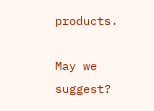products.

May we suggest?